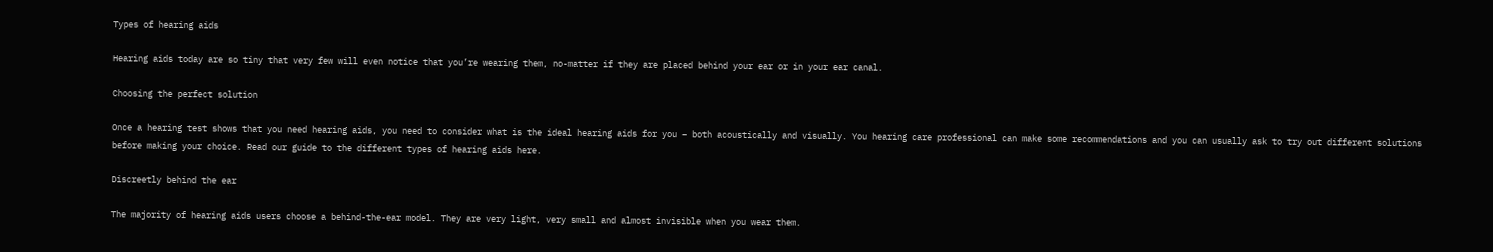Types of hearing aids

Hearing aids today are so tiny that very few will even notice that you’re wearing them, no-matter if they are placed behind your ear or in your ear canal.

Choosing the perfect solution

Once a hearing test shows that you need hearing aids, you need to consider what is the ideal hearing aids for you – both acoustically and visually. You hearing care professional can make some recommendations and you can usually ask to try out different solutions before making your choice. Read our guide to the different types of hearing aids here.

Discreetly behind the ear

The majority of hearing aids users choose a behind-the-ear model. They are very light, very small and almost invisible when you wear them.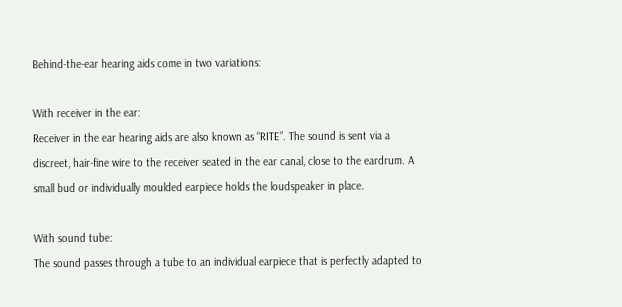Behind-the-ear hearing aids come in two variations:

With receiver in the ear:
Receiver in the ear hearing aids are also known as “RITE”. The sound is sent via a discreet, hair-fine wire to the receiver seated in the ear canal, close to the eardrum. A small bud or individually moulded earpiece holds the loudspeaker in place.

With sound tube:
The sound passes through a tube to an individual earpiece that is perfectly adapted to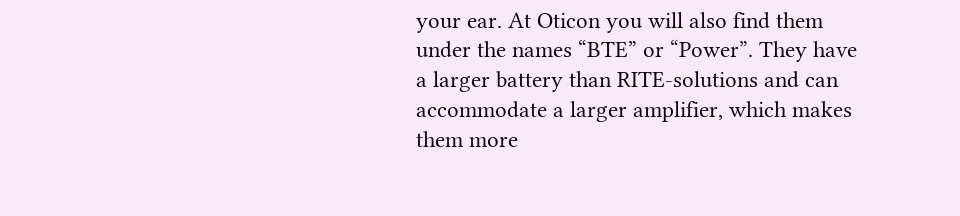your ear. At Oticon you will also find them under the names “BTE” or “Power”. They have a larger battery than RITE-solutions and can accommodate a larger amplifier, which makes them more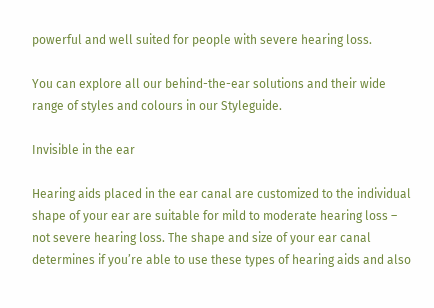powerful and well suited for people with severe hearing loss.

You can explore all our behind-the-ear solutions and their wide range of styles and colours in our Styleguide.

Invisible in the ear

Hearing aids placed in the ear canal are customized to the individual shape of your ear are suitable for mild to moderate hearing loss – not severe hearing loss. The shape and size of your ear canal determines if you’re able to use these types of hearing aids and also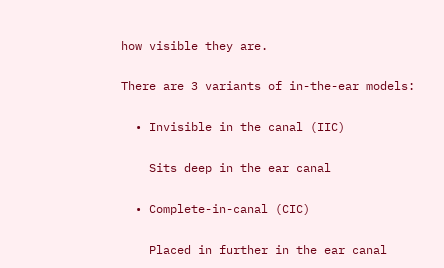how visible they are.

There are 3 variants of in-the-ear models:

  • Invisible in the canal (IIC)

    Sits deep in the ear canal

  • Complete-in-canal (CIC)

    Placed in further in the ear canal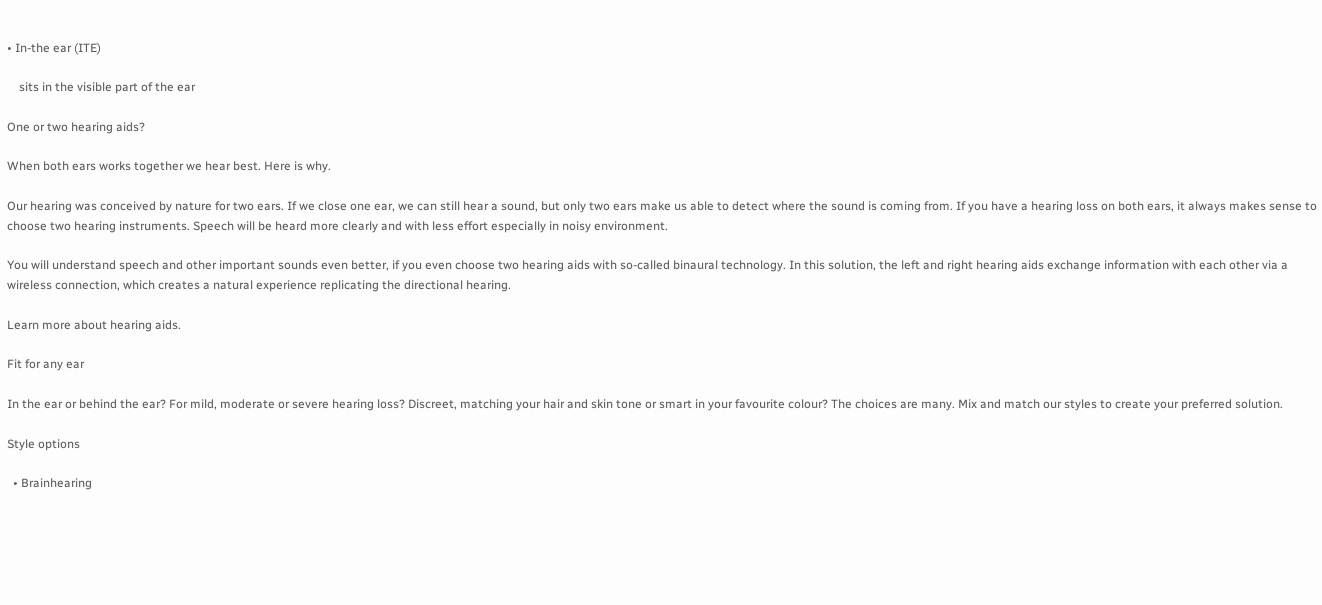• In-the ear (ITE)

    sits in the visible part of the ear

One or two hearing aids?

When both ears works together we hear best. Here is why.

Our hearing was conceived by nature for two ears. If we close one ear, we can still hear a sound, but only two ears make us able to detect where the sound is coming from. If you have a hearing loss on both ears, it always makes sense to choose two hearing instruments. Speech will be heard more clearly and with less effort especially in noisy environment.

You will understand speech and other important sounds even better, if you even choose two hearing aids with so-called binaural technology. In this solution, the left and right hearing aids exchange information with each other via a wireless connection, which creates a natural experience replicating the directional hearing.

Learn more about hearing aids.

Fit for any ear

In the ear or behind the ear? For mild, moderate or severe hearing loss? Discreet, matching your hair and skin tone or smart in your favourite colour? The choices are many. Mix and match our styles to create your preferred solution.

Style options

  • Brainhearing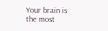Your brain is the most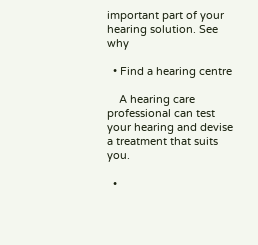important part of your hearing solution. See why

  • Find a hearing centre

    A hearing care professional can test your hearing and devise a treatment that suits you.

  •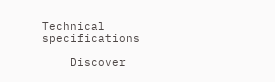Technical specifications

    Discover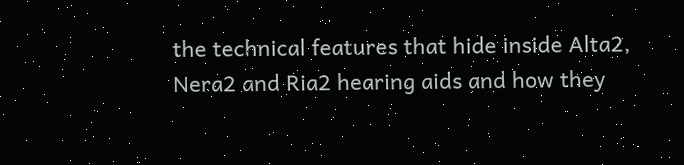the technical features that hide inside Alta2, Nera2 and Ria2 hearing aids and how they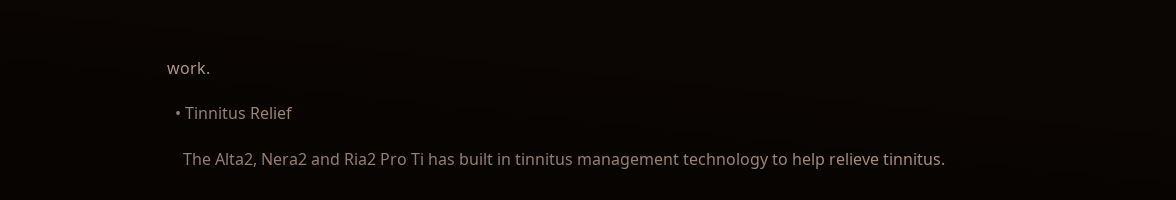work.

  • Tinnitus Relief

    The Alta2, Nera2 and Ria2 Pro Ti has built in tinnitus management technology to help relieve tinnitus.